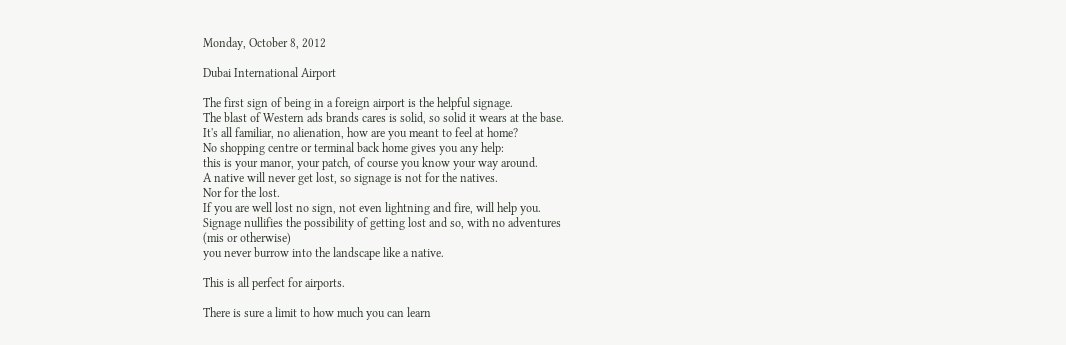Monday, October 8, 2012

Dubai International Airport

The first sign of being in a foreign airport is the helpful signage.
The blast of Western ads brands cares is solid, so solid it wears at the base.
It's all familiar, no alienation, how are you meant to feel at home?
No shopping centre or terminal back home gives you any help:
this is your manor, your patch, of course you know your way around.
A native will never get lost, so signage is not for the natives.
Nor for the lost.
If you are well lost no sign, not even lightning and fire, will help you.
Signage nullifies the possibility of getting lost and so, with no adventures
(mis or otherwise)
you never burrow into the landscape like a native.

This is all perfect for airports.

There is sure a limit to how much you can learn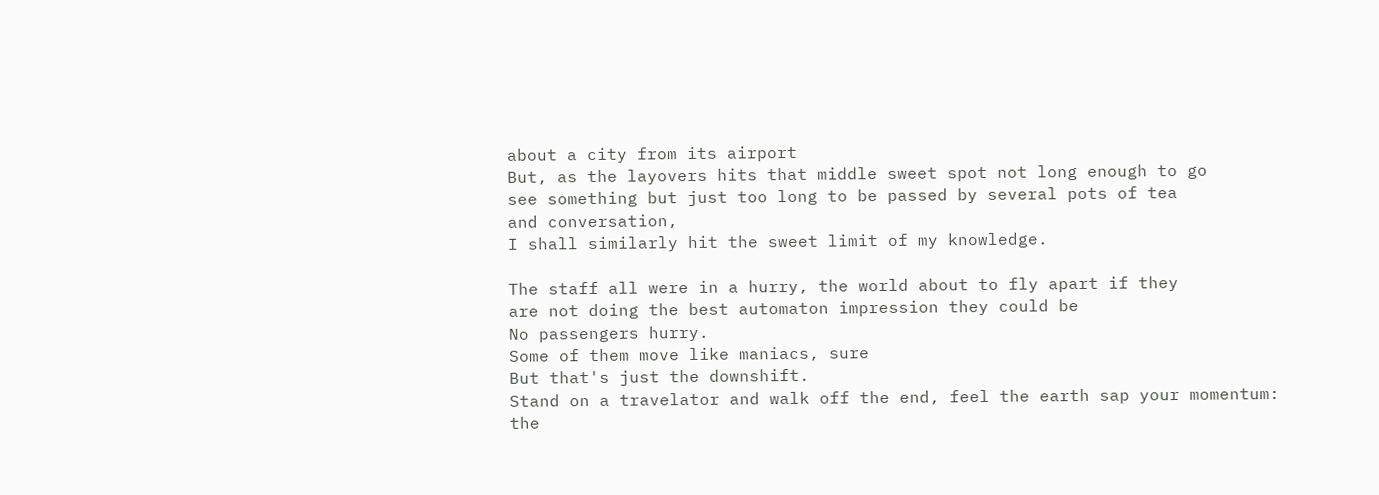about a city from its airport
But, as the layovers hits that middle sweet spot not long enough to go
see something but just too long to be passed by several pots of tea
and conversation,
I shall similarly hit the sweet limit of my knowledge.

The staff all were in a hurry, the world about to fly apart if they
are not doing the best automaton impression they could be
No passengers hurry.
Some of them move like maniacs, sure
But that's just the downshift.
Stand on a travelator and walk off the end, feel the earth sap your momentum:
the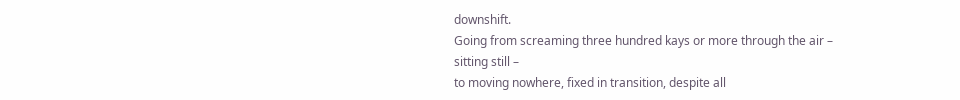downshift.
Going from screaming three hundred kays or more through the air –
sitting still –
to moving nowhere, fixed in transition, despite all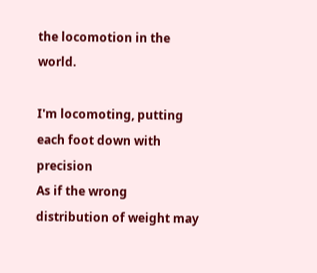the locomotion in the world.

I'm locomoting, putting each foot down with precision
As if the wrong distribution of weight may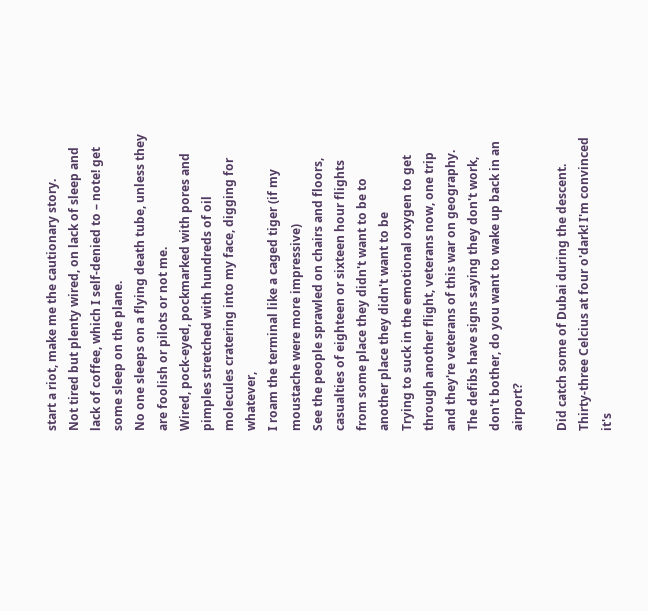start a riot, make me the cautionary story.
Not tired but plenty wired, on lack of sleep and lack of coffee, which I self-denied to – note! get some sleep on the plane.
No one sleeps on a flying death tube, unless they are foolish or pilots or not me.
Wired, pock-eyed, pockmarked with pores and pimples stretched with hundreds of oil molecules cratering into my face, digging for whatever,
I roam the terminal like a caged tiger (if my moustache were more impressive)
See the people sprawled on chairs and floors, casualties of eighteen or sixteen hour flights from some place they didn't want to be to another place they didn't want to be
Trying to suck in the emotional oxygen to get through another flight, veterans now, one trip and they're veterans of this war on geography.
The defibs have signs saying they don't work, don't bother, do you want to wake up back in an airport?

Did catch some of Dubai during the descent.
Thirty-three Celcius at four o'dark! I'm convinced it's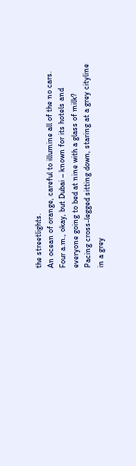the streetlights.
An ocean of orange, careful to illumine all of the no cars.
Four a.m., okay, but Dubai – known for its hotels and everyone going to bed at nine with a glass of milk?
Pacing cross-legged sitting down, staring at a grey cityline in a grey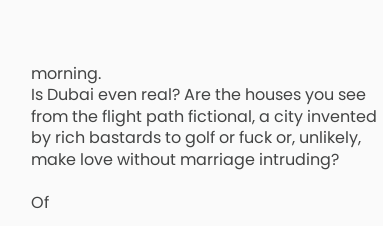morning.
Is Dubai even real? Are the houses you see from the flight path fictional, a city invented by rich bastards to golf or fuck or, unlikely, make love without marriage intruding?

Of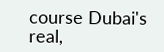course Dubai's real,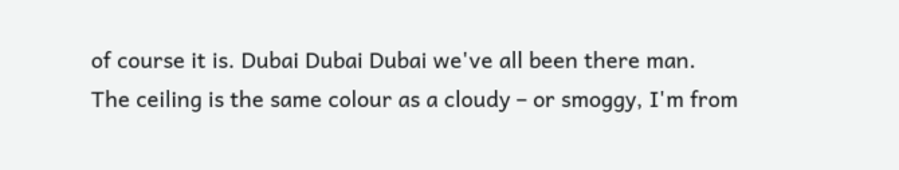of course it is. Dubai Dubai Dubai we've all been there man.
The ceiling is the same colour as a cloudy – or smoggy, I'm from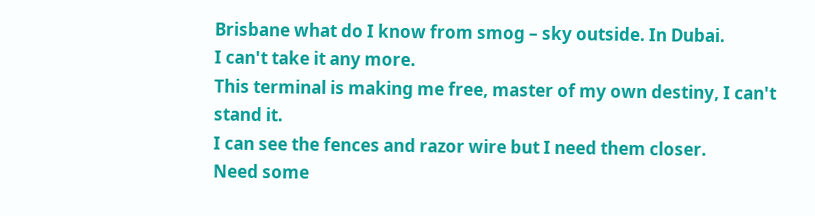Brisbane what do I know from smog – sky outside. In Dubai.
I can't take it any more.
This terminal is making me free, master of my own destiny, I can't stand it.
I can see the fences and razor wire but I need them closer.
Need some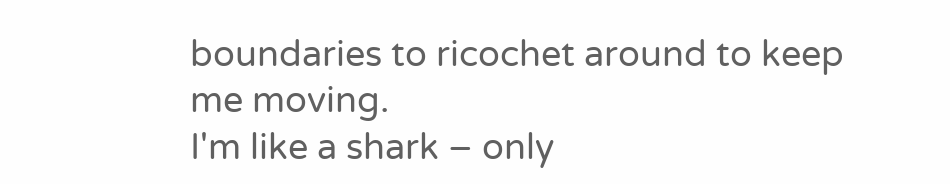boundaries to ricochet around to keep me moving.
I'm like a shark – only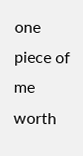one piece of me worth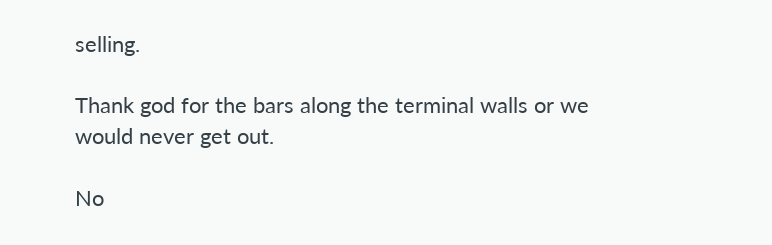selling.

Thank god for the bars along the terminal walls or we would never get out.

No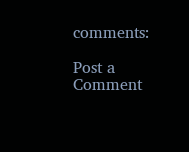comments:

Post a Comment